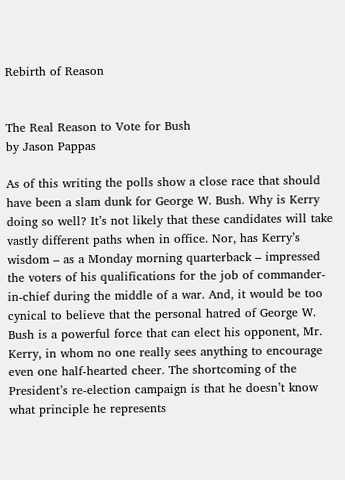Rebirth of Reason


The Real Reason to Vote for Bush
by Jason Pappas

As of this writing the polls show a close race that should have been a slam dunk for George W. Bush. Why is Kerry doing so well? It’s not likely that these candidates will take vastly different paths when in office. Nor, has Kerry’s wisdom – as a Monday morning quarterback – impressed the voters of his qualifications for the job of commander-in-chief during the middle of a war. And, it would be too cynical to believe that the personal hatred of George W. Bush is a powerful force that can elect his opponent, Mr. Kerry, in whom no one really sees anything to encourage even one half-hearted cheer. The shortcoming of the President’s re-election campaign is that he doesn’t know what principle he represents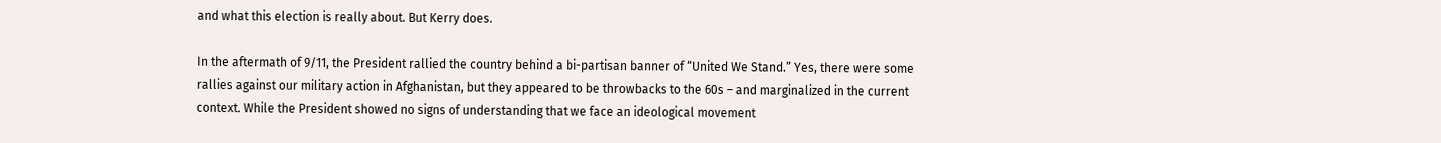and what this election is really about. But Kerry does.

In the aftermath of 9/11, the President rallied the country behind a bi-partisan banner of “United We Stand.” Yes, there were some rallies against our military action in Afghanistan, but they appeared to be throwbacks to the 60s – and marginalized in the current context. While the President showed no signs of understanding that we face an ideological movement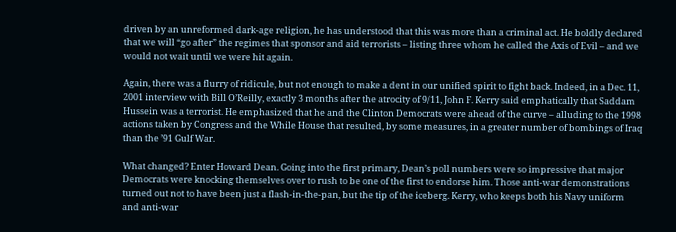driven by an unreformed dark-age religion, he has understood that this was more than a criminal act. He boldly declared that we will “go after” the regimes that sponsor and aid terrorists – listing three whom he called the Axis of Evil – and we would not wait until we were hit again.

Again, there was a flurry of ridicule, but not enough to make a dent in our unified spirit to fight back. Indeed, in a Dec. 11, 2001 interview with Bill O’Reilly, exactly 3 months after the atrocity of 9/11, John F. Kerry said emphatically that Saddam Hussein was a terrorist. He emphasized that he and the Clinton Democrats were ahead of the curve – alluding to the 1998 actions taken by Congress and the While House that resulted, by some measures, in a greater number of bombings of Iraq than the ’91 Gulf War.

What changed? Enter Howard Dean. Going into the first primary, Dean’s poll numbers were so impressive that major Democrats were knocking themselves over to rush to be one of the first to endorse him. Those anti-war demonstrations turned out not to have been just a flash-in-the-pan, but the tip of the iceberg. Kerry, who keeps both his Navy uniform and anti-war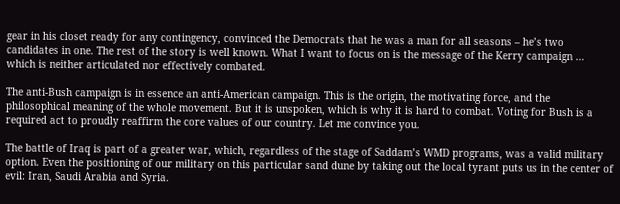gear in his closet ready for any contingency, convinced the Democrats that he was a man for all seasons – he’s two candidates in one. The rest of the story is well known. What I want to focus on is the message of the Kerry campaign … which is neither articulated nor effectively combated.

The anti-Bush campaign is in essence an anti-American campaign. This is the origin, the motivating force, and the philosophical meaning of the whole movement. But it is unspoken, which is why it is hard to combat. Voting for Bush is a required act to proudly reaffirm the core values of our country. Let me convince you.

The battle of Iraq is part of a greater war, which, regardless of the stage of Saddam’s WMD programs, was a valid military option. Even the positioning of our military on this particular sand dune by taking out the local tyrant puts us in the center of evil: Iran, Saudi Arabia and Syria.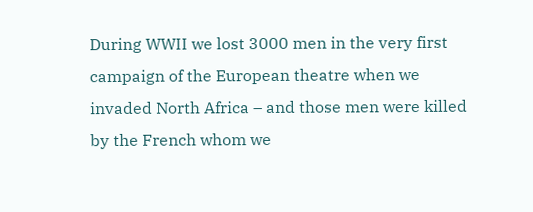During WWII we lost 3000 men in the very first campaign of the European theatre when we invaded North Africa – and those men were killed by the French whom we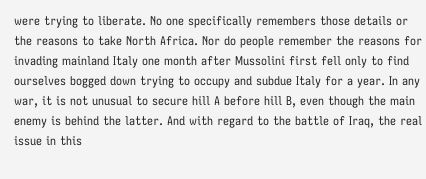were trying to liberate. No one specifically remembers those details or the reasons to take North Africa. Nor do people remember the reasons for invading mainland Italy one month after Mussolini first fell only to find ourselves bogged down trying to occupy and subdue Italy for a year. In any war, it is not unusual to secure hill A before hill B, even though the main enemy is behind the latter. And with regard to the battle of Iraq, the real issue in this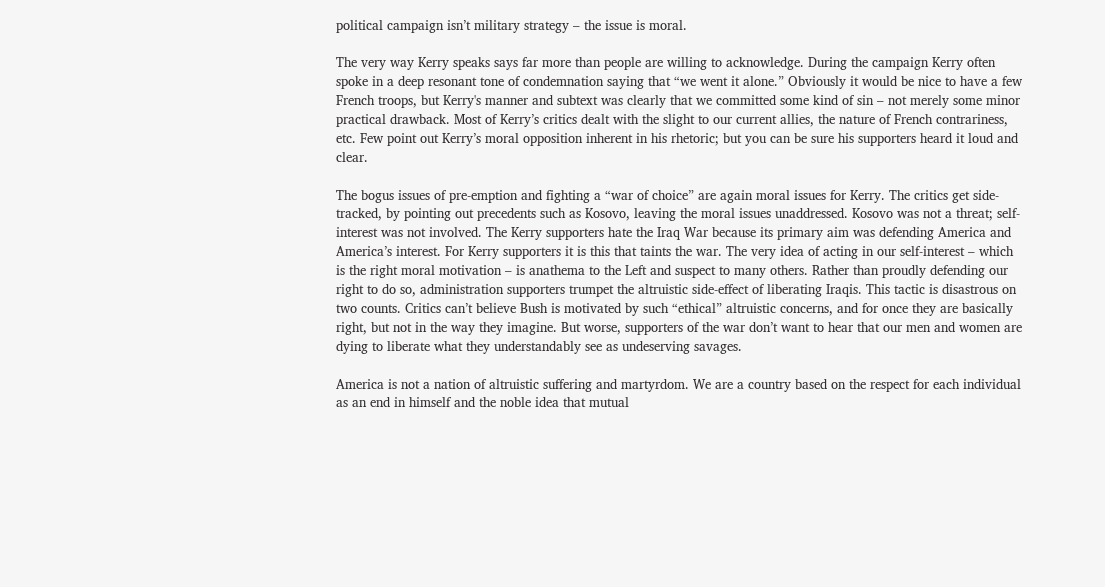political campaign isn’t military strategy – the issue is moral.

The very way Kerry speaks says far more than people are willing to acknowledge. During the campaign Kerry often spoke in a deep resonant tone of condemnation saying that “we went it alone.” Obviously it would be nice to have a few French troops, but Kerry's manner and subtext was clearly that we committed some kind of sin – not merely some minor practical drawback. Most of Kerry’s critics dealt with the slight to our current allies, the nature of French contrariness, etc. Few point out Kerry’s moral opposition inherent in his rhetoric; but you can be sure his supporters heard it loud and clear.

The bogus issues of pre-emption and fighting a “war of choice” are again moral issues for Kerry. The critics get side-tracked, by pointing out precedents such as Kosovo, leaving the moral issues unaddressed. Kosovo was not a threat; self-interest was not involved. The Kerry supporters hate the Iraq War because its primary aim was defending America and America’s interest. For Kerry supporters it is this that taints the war. The very idea of acting in our self-interest – which is the right moral motivation – is anathema to the Left and suspect to many others. Rather than proudly defending our right to do so, administration supporters trumpet the altruistic side-effect of liberating Iraqis. This tactic is disastrous on two counts. Critics can’t believe Bush is motivated by such “ethical” altruistic concerns, and for once they are basically right, but not in the way they imagine. But worse, supporters of the war don’t want to hear that our men and women are dying to liberate what they understandably see as undeserving savages.

America is not a nation of altruistic suffering and martyrdom. We are a country based on the respect for each individual as an end in himself and the noble idea that mutual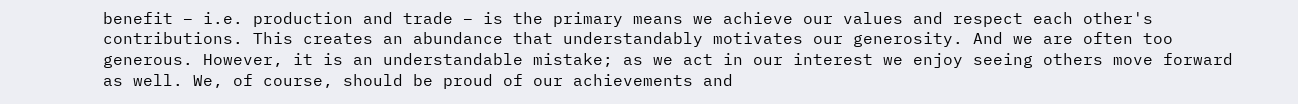benefit – i.e. production and trade – is the primary means we achieve our values and respect each other's contributions. This creates an abundance that understandably motivates our generosity. And we are often too generous. However, it is an understandable mistake; as we act in our interest we enjoy seeing others move forward as well. We, of course, should be proud of our achievements and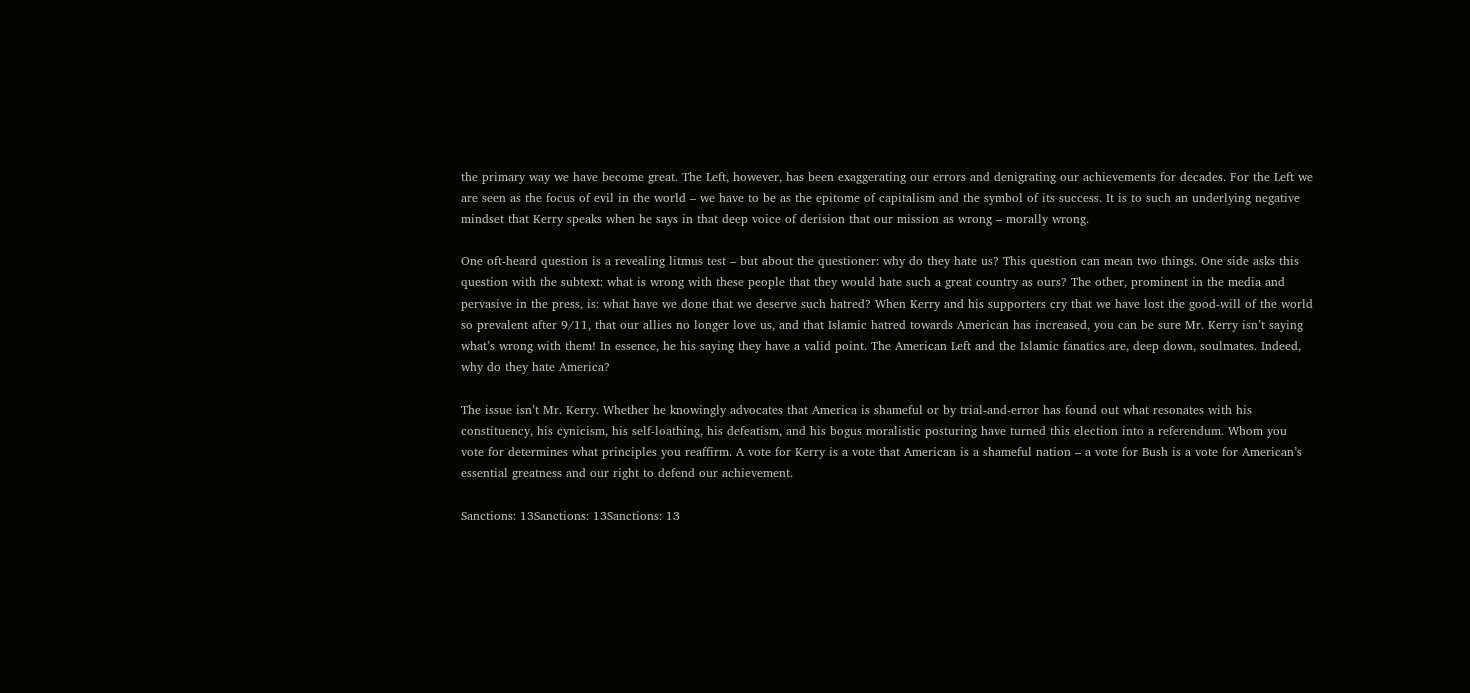the primary way we have become great. The Left, however, has been exaggerating our errors and denigrating our achievements for decades. For the Left we are seen as the focus of evil in the world – we have to be as the epitome of capitalism and the symbol of its success. It is to such an underlying negative mindset that Kerry speaks when he says in that deep voice of derision that our mission as wrong – morally wrong.

One oft-heard question is a revealing litmus test – but about the questioner: why do they hate us? This question can mean two things. One side asks this question with the subtext: what is wrong with these people that they would hate such a great country as ours? The other, prominent in the media and pervasive in the press, is: what have we done that we deserve such hatred? When Kerry and his supporters cry that we have lost the good-will of the world so prevalent after 9/11, that our allies no longer love us, and that Islamic hatred towards American has increased, you can be sure Mr. Kerry isn’t saying what’s wrong with them! In essence, he his saying they have a valid point. The American Left and the Islamic fanatics are, deep down, soulmates. Indeed, why do they hate America?

The issue isn’t Mr. Kerry. Whether he knowingly advocates that America is shameful or by trial-and-error has found out what resonates with his constituency, his cynicism, his self-loathing, his defeatism, and his bogus moralistic posturing have turned this election into a referendum. Whom you vote for determines what principles you reaffirm. A vote for Kerry is a vote that American is a shameful nation – a vote for Bush is a vote for American’s essential greatness and our right to defend our achievement.

Sanctions: 13Sanctions: 13Sanctions: 13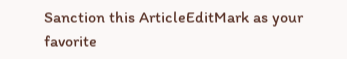Sanction this ArticleEditMark as your favorite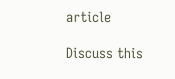article

Discuss this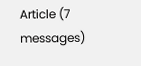Article (7 messages)